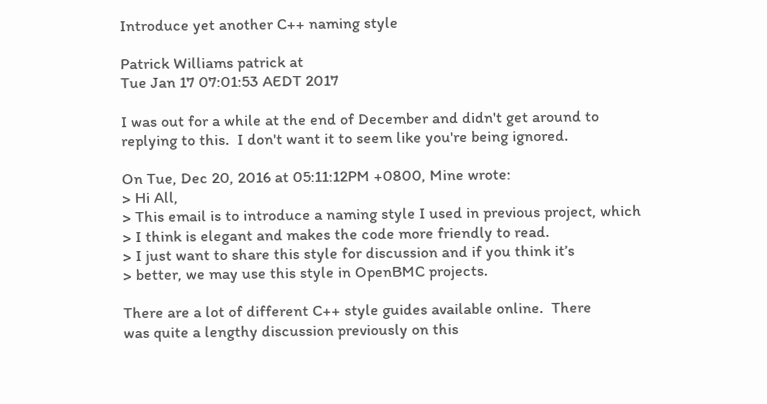Introduce yet another C++ naming style

Patrick Williams patrick at
Tue Jan 17 07:01:53 AEDT 2017

I was out for a while at the end of December and didn't get around to
replying to this.  I don't want it to seem like you're being ignored.

On Tue, Dec 20, 2016 at 05:11:12PM +0800, Mine wrote:
> Hi All,
> This email is to introduce a naming style I used in previous project, which
> I think is elegant and makes the code more friendly to read.
> I just want to share this style for discussion and if you think it’s
> better, we may use this style in OpenBMC projects.

There are a lot of different C++ style guides available online.  There
was quite a lengthy discussion previously on this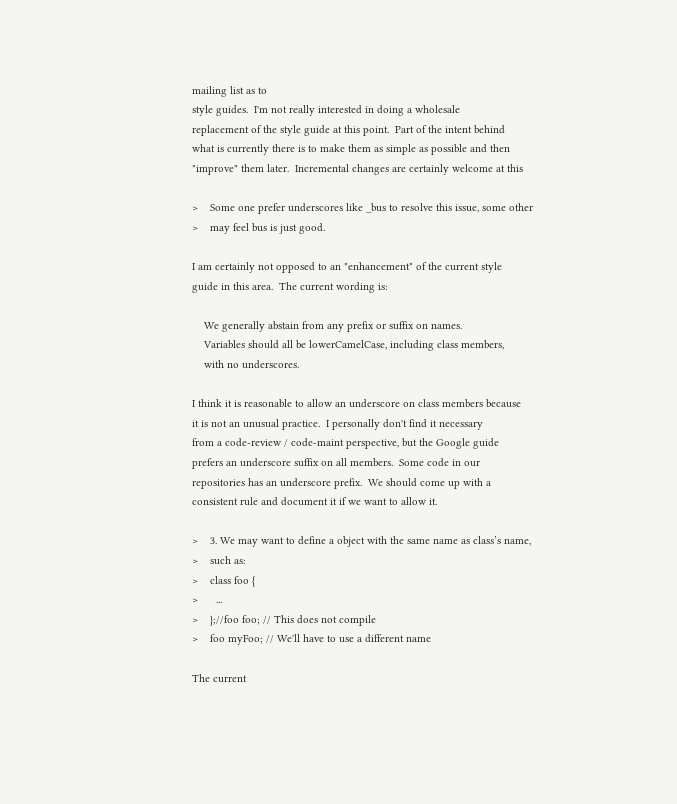mailing list as to
style guides.  I'm not really interested in doing a wholesale
replacement of the style guide at this point.  Part of the intent behind
what is currently there is to make them as simple as possible and then
"improve" them later.  Incremental changes are certainly welcome at this

>    Some one prefer underscores like _bus to resolve this issue, some other
>    may feel bus is just good.

I am certainly not opposed to an "enhancement" of the current style
guide in this area.  The current wording is:

    We generally abstain from any prefix or suffix on names.
    Variables should all be lowerCamelCase, including class members,
    with no underscores.

I think it is reasonable to allow an underscore on class members because
it is not an unusual practice.  I personally don't find it necessary
from a code-review / code-maint perspective, but the Google guide
prefers an underscore suffix on all members.  Some code in our
repositories has an underscore prefix.  We should come up with a
consistent rule and document it if we want to allow it.

>    3. We may want to define a object with the same name as class’s name,
>    such as:
>    class foo {
>      ...
>    };//foo foo; // This does not compile
>    foo myFoo; // We'll have to use a different name

The current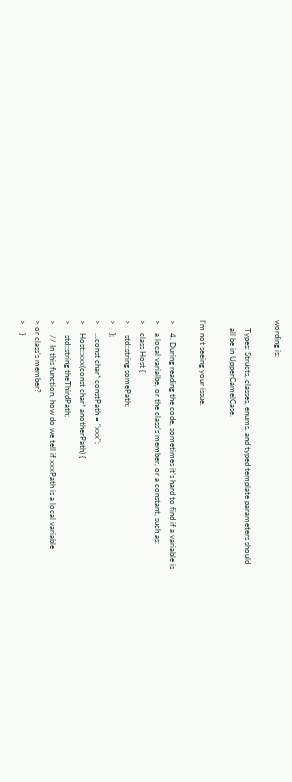wording is:

    Types: Structs, classes, enums, and typed template parameters should
    all be in UpperCamelCase.

I'm not seeing your issue.

>    4. During reading the code, sometimes it’s hard to find if a variable is
>    a local varialbe, or the class’s member, or a constant, such as:
>    class Host {
>     std::string somePath;
>    };
>    ...const char* constPath = "xxx";
>    Host::xxx(const char* anotherPath) {
>     std::string theThirdPath;
>     // In this function, how do we tell if xxxPath is a local variable
> or class's member?
>    }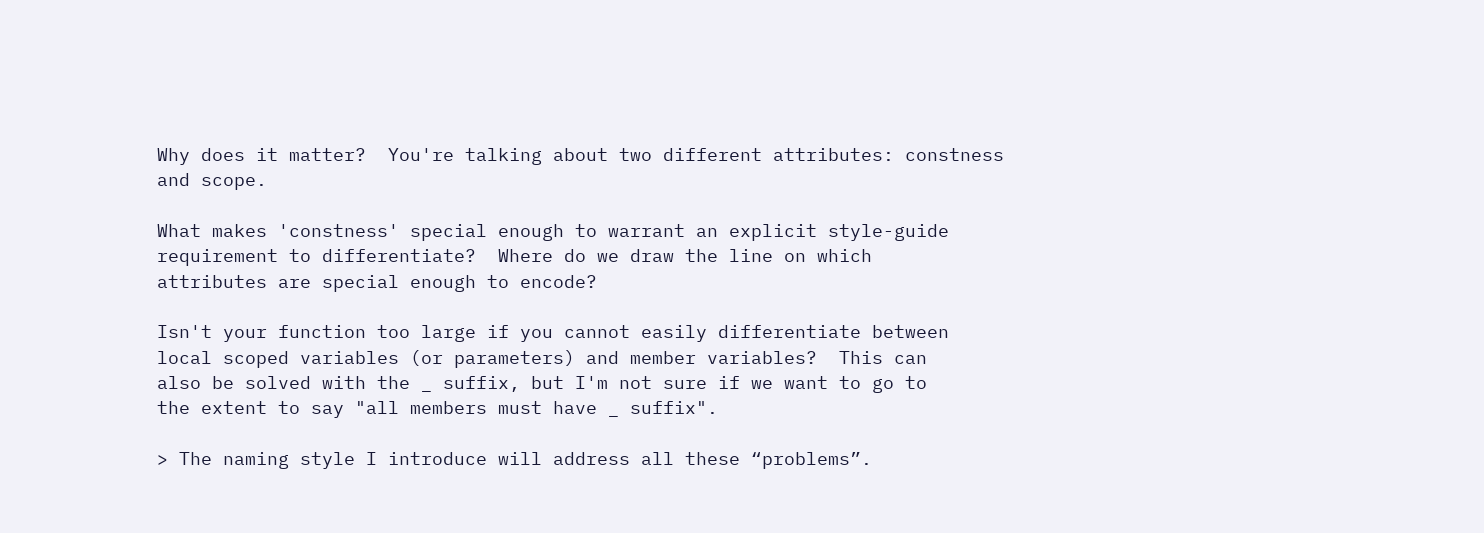Why does it matter?  You're talking about two different attributes: constness
and scope.

What makes 'constness' special enough to warrant an explicit style-guide
requirement to differentiate?  Where do we draw the line on which
attributes are special enough to encode?

Isn't your function too large if you cannot easily differentiate between
local scoped variables (or parameters) and member variables?  This can
also be solved with the _ suffix, but I'm not sure if we want to go to
the extent to say "all members must have _ suffix".

> The naming style I introduce will address all these “problems”.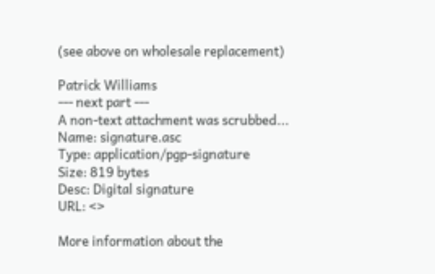(see above on wholesale replacement)

Patrick Williams
--- next part ---
A non-text attachment was scrubbed...
Name: signature.asc
Type: application/pgp-signature
Size: 819 bytes
Desc: Digital signature
URL: <>

More information about the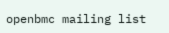openbmc mailing list